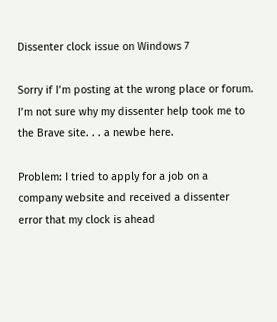Dissenter clock issue on Windows 7

Sorry if I’m posting at the wrong place or forum. I’m not sure why my dissenter help took me to the Brave site. . . a newbe here.

Problem: I tried to apply for a job on a company website and received a dissenter error that my clock is ahead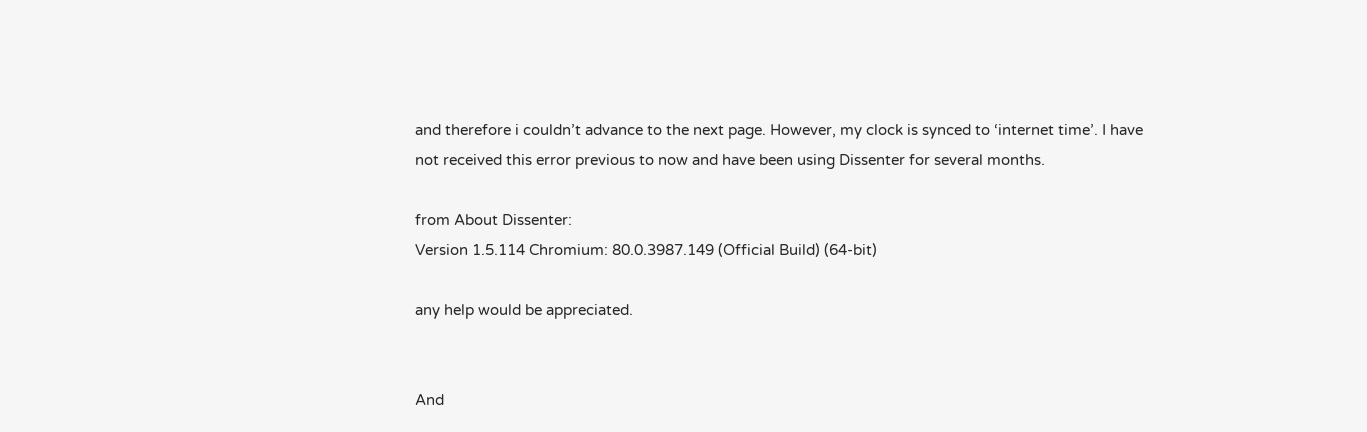and therefore i couldn’t advance to the next page. However, my clock is synced to ‘internet time’. I have not received this error previous to now and have been using Dissenter for several months.

from About Dissenter:
Version 1.5.114 Chromium: 80.0.3987.149 (Official Build) (64-bit)

any help would be appreciated.


And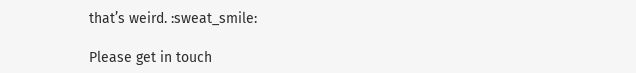that’s weird. :sweat_smile:

Please get in touch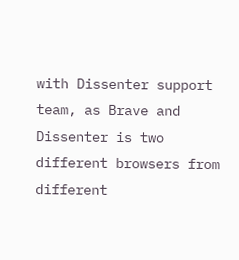with Dissenter support team, as Brave and Dissenter is two different browsers from different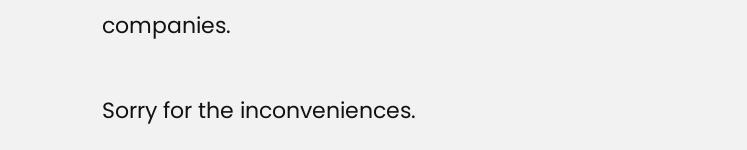companies.

Sorry for the inconveniences.